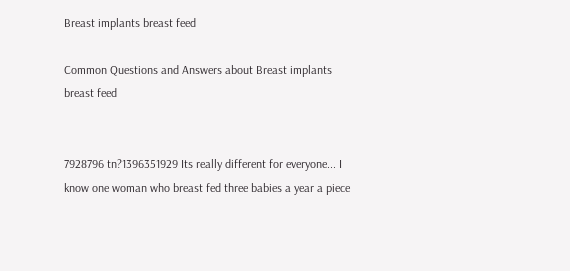Breast implants breast feed

Common Questions and Answers about Breast implants breast feed


7928796 tn?1396351929 Its really different for everyone... I know one woman who breast fed three babies a year a piece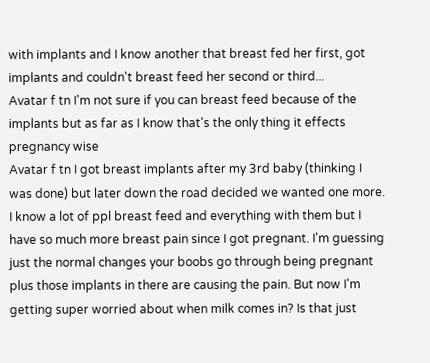with implants and I know another that breast fed her first, got implants and couldn't breast feed her second or third...
Avatar f tn I'm not sure if you can breast feed because of the implants but as far as I know that's the only thing it effects pregnancy wise
Avatar f tn I got breast implants after my 3rd baby (thinking I was done) but later down the road decided we wanted one more. I know a lot of ppl breast feed and everything with them but I have so much more breast pain since I got pregnant. I'm guessing just the normal changes your boobs go through being pregnant plus those implants in there are causing the pain. But now I'm getting super worried about when milk comes in? Is that just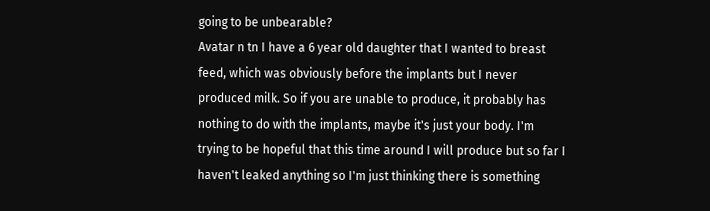going to be unbearable?
Avatar n tn I have a 6 year old daughter that I wanted to breast feed, which was obviously before the implants but I never produced milk. So if you are unable to produce, it probably has nothing to do with the implants, maybe it's just your body. I'm trying to be hopeful that this time around I will produce but so far I haven't leaked anything so I'm just thinking there is something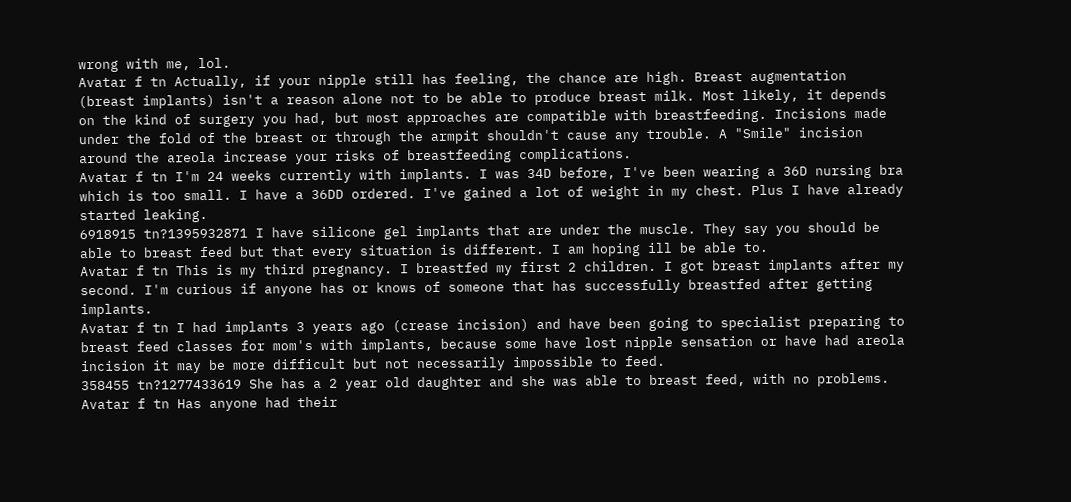wrong with me, lol.
Avatar f tn Actually, if your nipple still has feeling, the chance are high. Breast augmentation (breast implants) isn't a reason alone not to be able to produce breast milk. Most likely, it depends on the kind of surgery you had, but most approaches are compatible with breastfeeding. Incisions made under the fold of the breast or through the armpit shouldn't cause any trouble. A "Smile" incision around the areola increase your risks of breastfeeding complications.
Avatar f tn I'm 24 weeks currently with implants. I was 34D before, I've been wearing a 36D nursing bra which is too small. I have a 36DD ordered. I've gained a lot of weight in my chest. Plus I have already started leaking.
6918915 tn?1395932871 I have silicone gel implants that are under the muscle. They say you should be able to breast feed but that every situation is different. I am hoping ill be able to.
Avatar f tn This is my third pregnancy. I breastfed my first 2 children. I got breast implants after my second. I'm curious if anyone has or knows of someone that has successfully breastfed after getting implants.
Avatar f tn I had implants 3 years ago (crease incision) and have been going to specialist preparing to breast feed classes for mom's with implants, because some have lost nipple sensation or have had areola incision it may be more difficult but not necessarily impossible to feed.
358455 tn?1277433619 She has a 2 year old daughter and she was able to breast feed, with no problems.
Avatar f tn Has anyone had their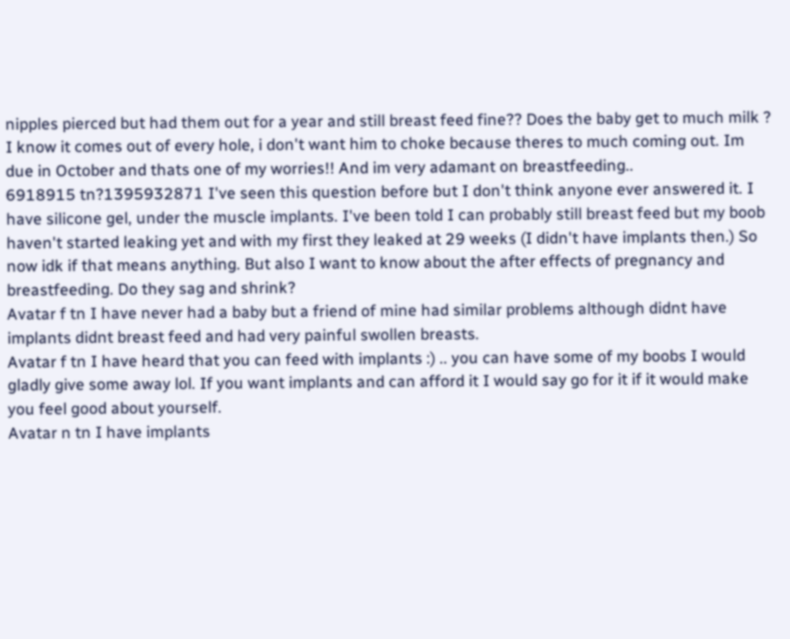nipples pierced but had them out for a year and still breast feed fine?? Does the baby get to much milk ? I know it comes out of every hole, i don't want him to choke because theres to much coming out. Im due in October and thats one of my worries!! And im very adamant on breastfeeding..
6918915 tn?1395932871 I've seen this question before but I don't think anyone ever answered it. I have silicone gel, under the muscle implants. I've been told I can probably still breast feed but my boob haven't started leaking yet and with my first they leaked at 29 weeks (I didn't have implants then.) So now idk if that means anything. But also I want to know about the after effects of pregnancy and breastfeeding. Do they sag and shrink?
Avatar f tn I have never had a baby but a friend of mine had similar problems although didnt have implants didnt breast feed and had very painful swollen breasts.
Avatar f tn I have heard that you can feed with implants :) .. you can have some of my boobs I would gladly give some away lol. If you want implants and can afford it I would say go for it if it would make you feel good about yourself.
Avatar n tn I have implants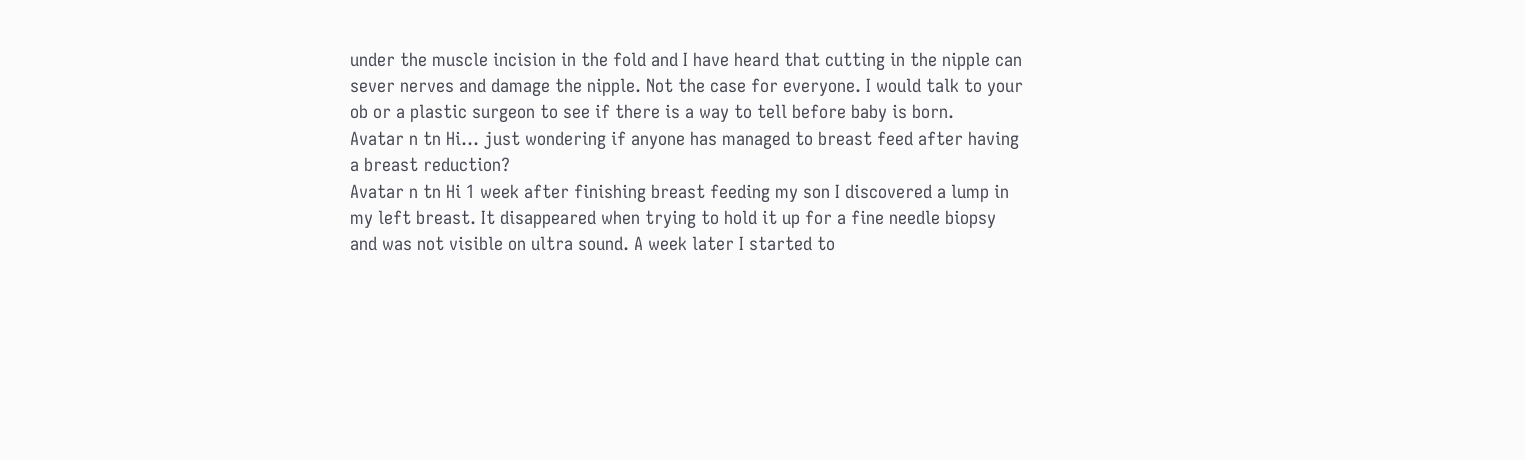under the muscle incision in the fold and I have heard that cutting in the nipple can sever nerves and damage the nipple. Not the case for everyone. I would talk to your ob or a plastic surgeon to see if there is a way to tell before baby is born.
Avatar n tn Hi... just wondering if anyone has managed to breast feed after having a breast reduction?
Avatar n tn Hi 1 week after finishing breast feeding my son I discovered a lump in my left breast. It disappeared when trying to hold it up for a fine needle biopsy and was not visible on ultra sound. A week later I started to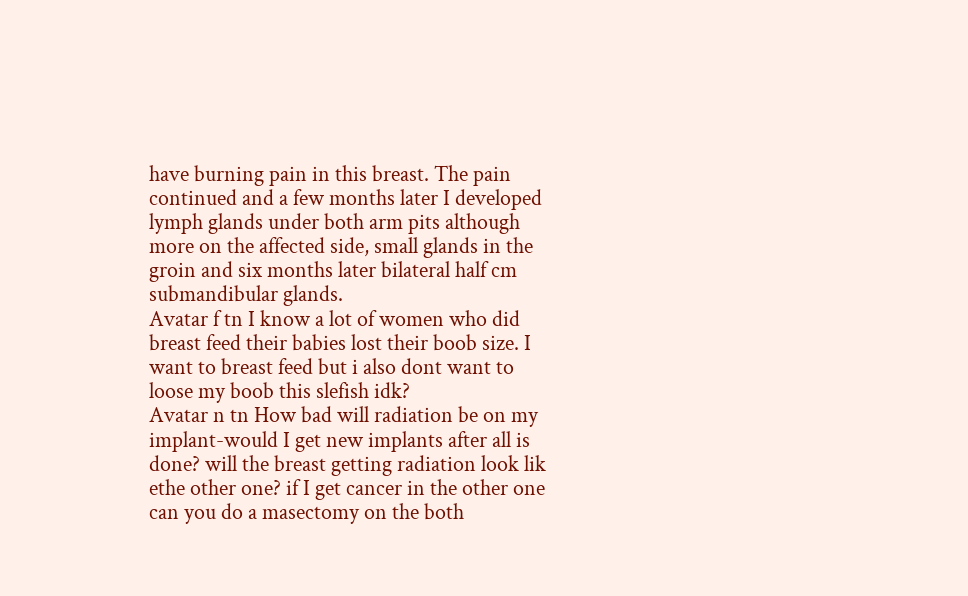have burning pain in this breast. The pain continued and a few months later I developed lymph glands under both arm pits although more on the affected side, small glands in the groin and six months later bilateral half cm submandibular glands.
Avatar f tn I know a lot of women who did breast feed their babies lost their boob size. I want to breast feed but i also dont want to loose my boob this slefish idk?
Avatar n tn How bad will radiation be on my implant-would I get new implants after all is done? will the breast getting radiation look lik ethe other one? if I get cancer in the other one can you do a masectomy on the both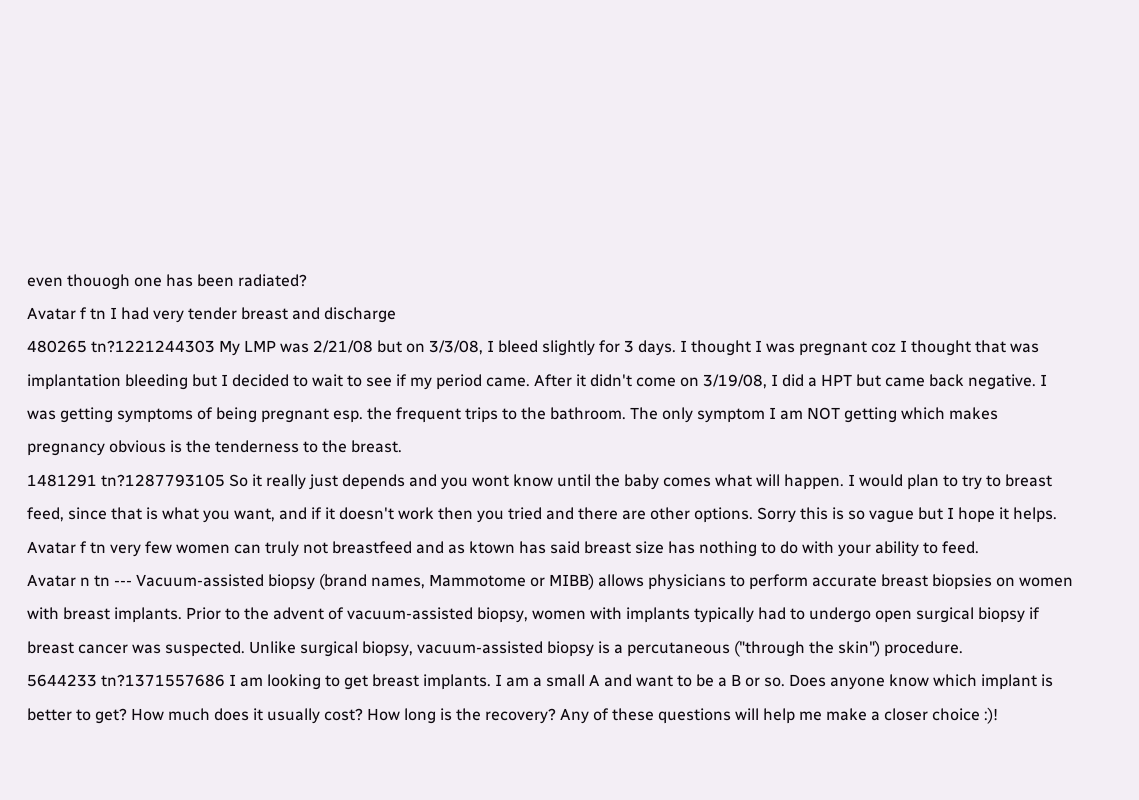even thouogh one has been radiated?
Avatar f tn I had very tender breast and discharge
480265 tn?1221244303 My LMP was 2/21/08 but on 3/3/08, I bleed slightly for 3 days. I thought I was pregnant coz I thought that was implantation bleeding but I decided to wait to see if my period came. After it didn't come on 3/19/08, I did a HPT but came back negative. I was getting symptoms of being pregnant esp. the frequent trips to the bathroom. The only symptom I am NOT getting which makes pregnancy obvious is the tenderness to the breast.
1481291 tn?1287793105 So it really just depends and you wont know until the baby comes what will happen. I would plan to try to breast feed, since that is what you want, and if it doesn't work then you tried and there are other options. Sorry this is so vague but I hope it helps.
Avatar f tn very few women can truly not breastfeed and as ktown has said breast size has nothing to do with your ability to feed.
Avatar n tn --- Vacuum-assisted biopsy (brand names, Mammotome or MIBB) allows physicians to perform accurate breast biopsies on women with breast implants. Prior to the advent of vacuum-assisted biopsy, women with implants typically had to undergo open surgical biopsy if breast cancer was suspected. Unlike surgical biopsy, vacuum-assisted biopsy is a percutaneous ("through the skin") procedure.
5644233 tn?1371557686 I am looking to get breast implants. I am a small A and want to be a B or so. Does anyone know which implant is better to get? How much does it usually cost? How long is the recovery? Any of these questions will help me make a closer choice :)!